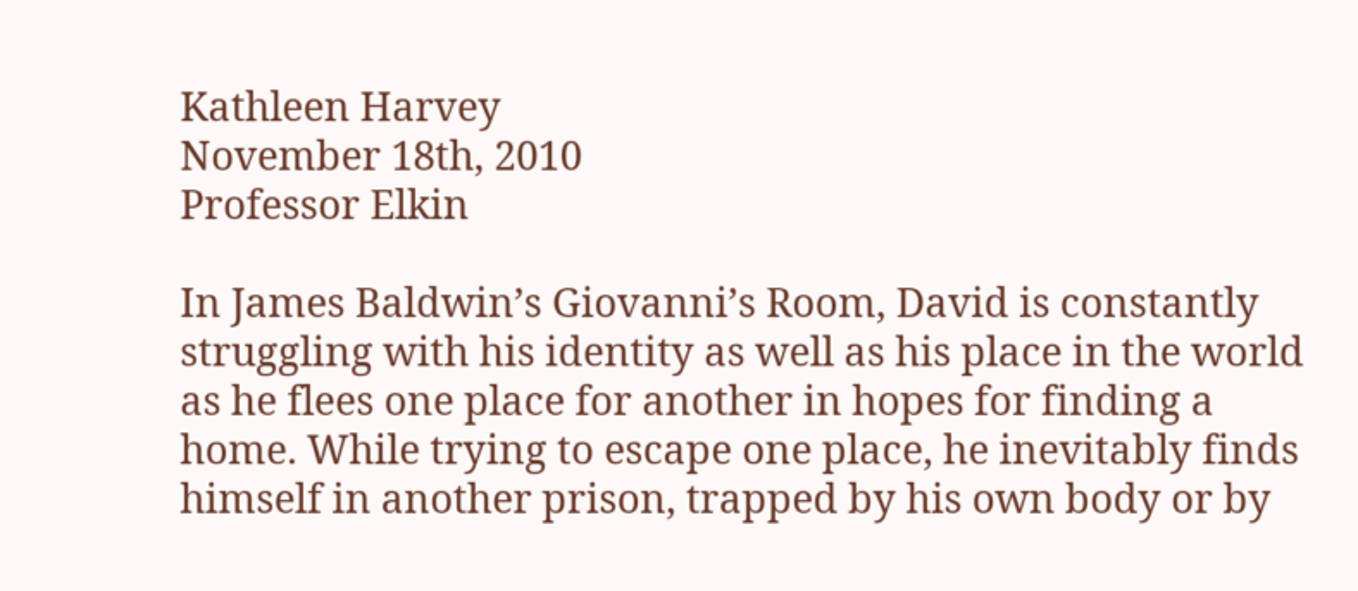Kathleen Harvey
November 18th, 2010
Professor Elkin

In James Baldwin’s Giovanni’s Room, David is constantly struggling with his identity as well as his place in the world as he flees one place for another in hopes for finding a home. While trying to escape one place, he inevitably finds himself in another prison, trapped by his own body or by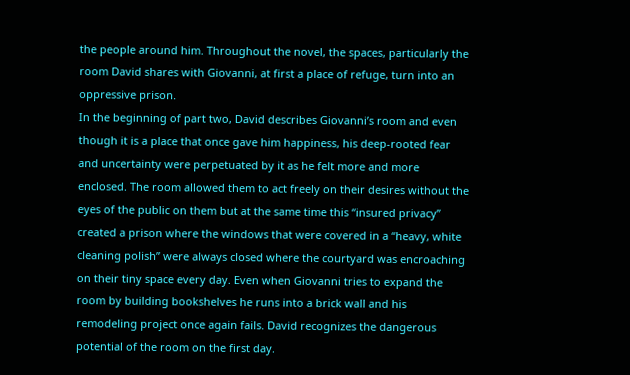the people around him. Throughout the novel, the spaces, particularly the room David shares with Giovanni, at first a place of refuge, turn into an oppressive prison.
In the beginning of part two, David describes Giovanni’s room and even though it is a place that once gave him happiness, his deep-rooted fear and uncertainty were perpetuated by it as he felt more and more enclosed. The room allowed them to act freely on their desires without the eyes of the public on them but at the same time this “insured privacy” created a prison where the windows that were covered in a “heavy, white cleaning polish” were always closed where the courtyard was encroaching on their tiny space every day. Even when Giovanni tries to expand the room by building bookshelves he runs into a brick wall and his remodeling project once again fails. David recognizes the dangerous potential of the room on the first day.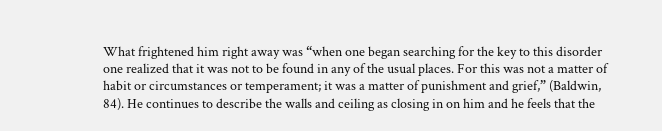What frightened him right away was “when one began searching for the key to this disorder one realized that it was not to be found in any of the usual places. For this was not a matter of habit or circumstances or temperament; it was a matter of punishment and grief,” (Baldwin, 84). He continues to describe the walls and ceiling as closing in on him and he feels that the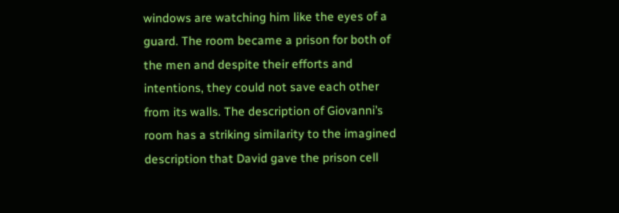windows are watching him like the eyes of a guard. The room became a prison for both of the men and despite their efforts and intentions, they could not save each other from its walls. The description of Giovanni’s room has a striking similarity to the imagined description that David gave the prison cell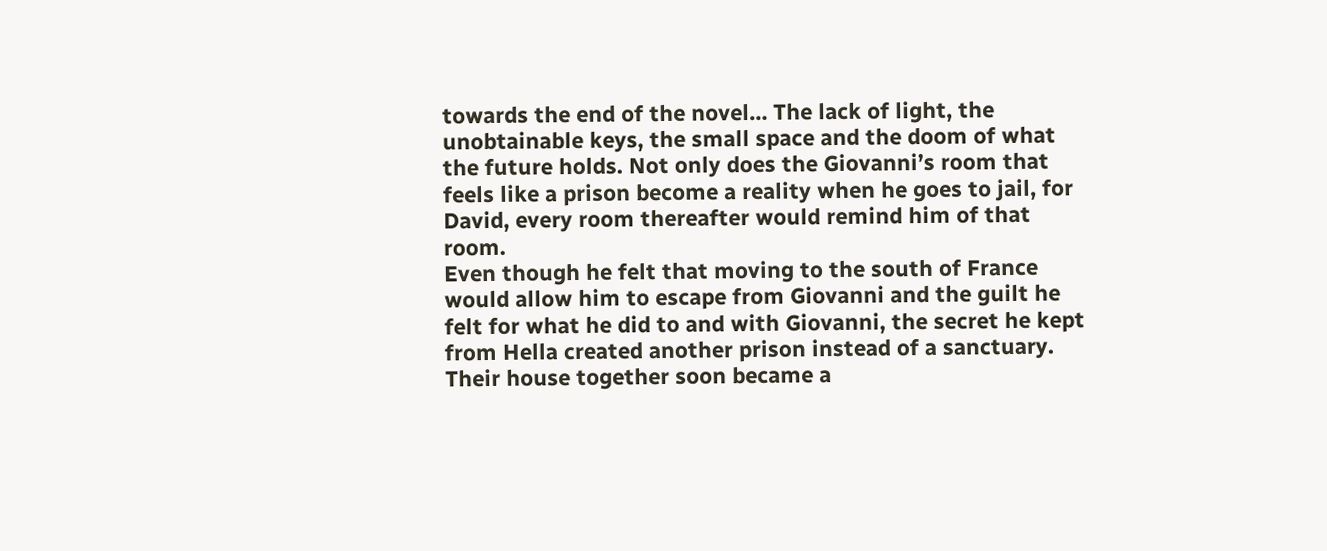towards the end of the novel… The lack of light, the unobtainable keys, the small space and the doom of what the future holds. Not only does the Giovanni’s room that feels like a prison become a reality when he goes to jail, for David, every room thereafter would remind him of that room.
Even though he felt that moving to the south of France would allow him to escape from Giovanni and the guilt he felt for what he did to and with Giovanni, the secret he kept from Hella created another prison instead of a sanctuary. Their house together soon became a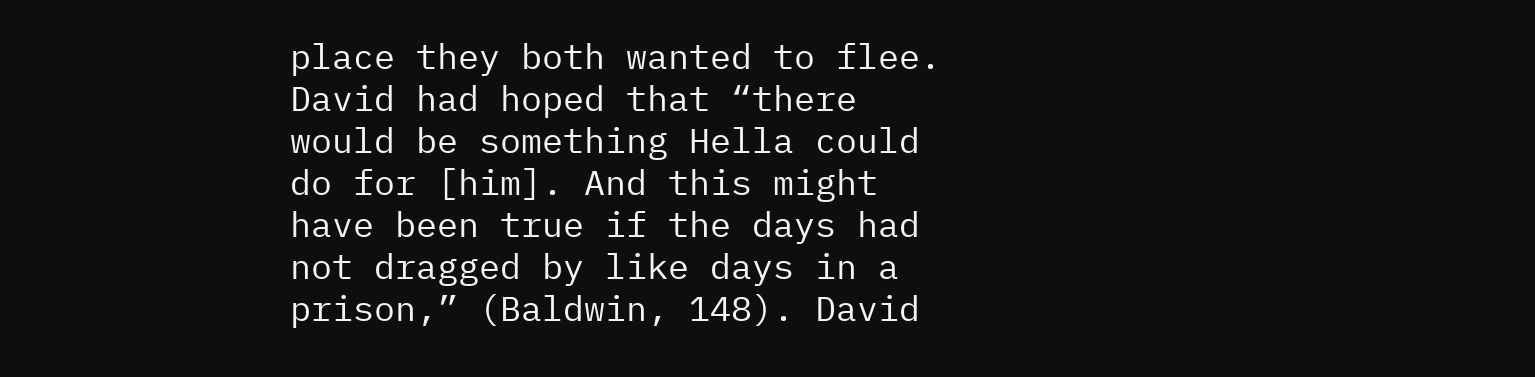place they both wanted to flee. David had hoped that “there would be something Hella could do for [him]. And this might have been true if the days had not dragged by like days in a prison,” (Baldwin, 148). David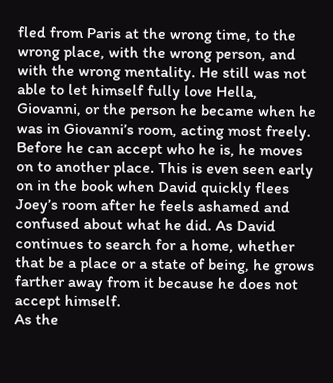fled from Paris at the wrong time, to the wrong place, with the wrong person, and with the wrong mentality. He still was not able to let himself fully love Hella, Giovanni, or the person he became when he was in Giovanni’s room, acting most freely. Before he can accept who he is, he moves on to another place. This is even seen early on in the book when David quickly flees Joey’s room after he feels ashamed and confused about what he did. As David continues to search for a home, whether that be a place or a state of being, he grows farther away from it because he does not accept himself.
As the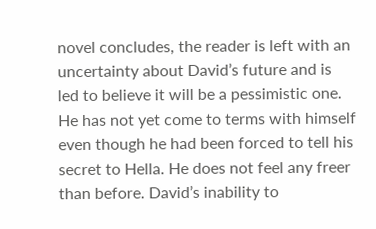novel concludes, the reader is left with an uncertainty about David’s future and is led to believe it will be a pessimistic one. He has not yet come to terms with himself even though he had been forced to tell his secret to Hella. He does not feel any freer than before. David’s inability to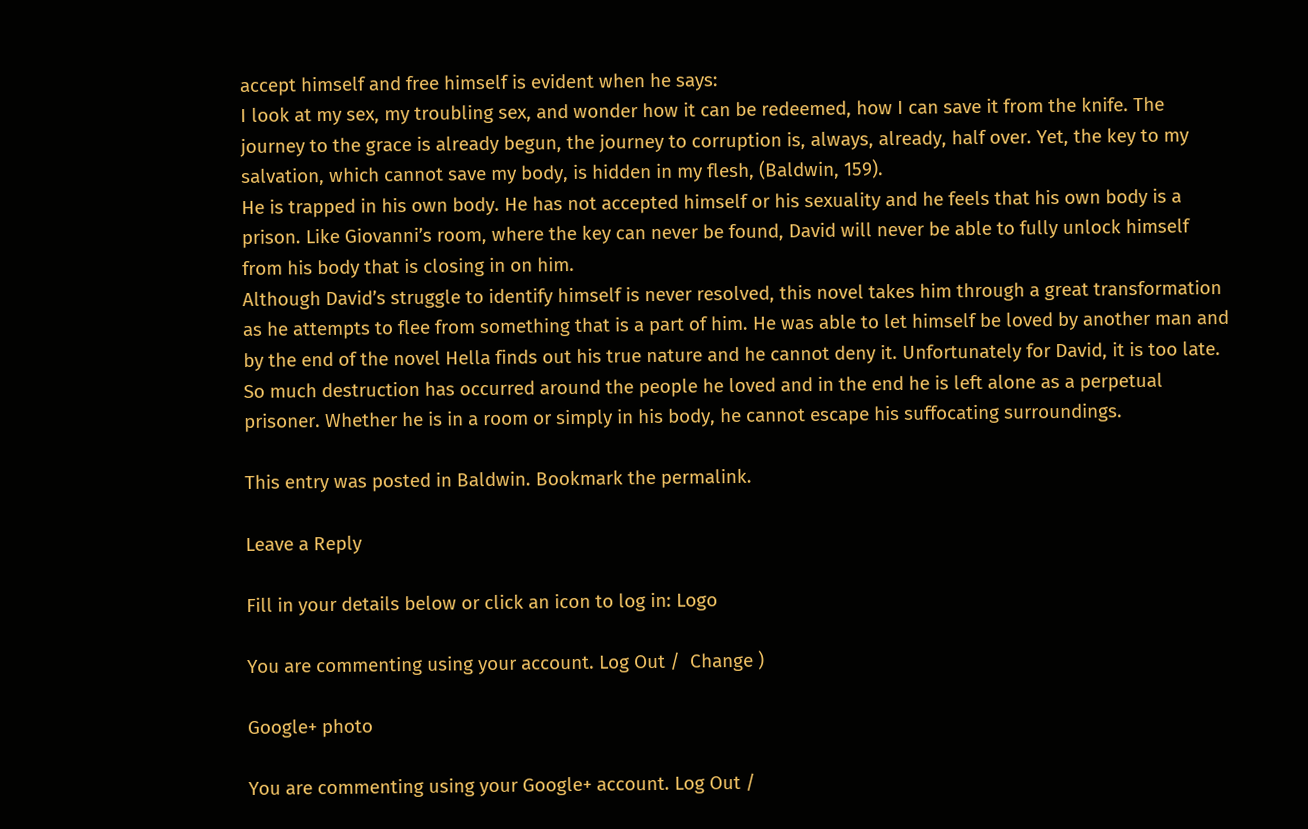accept himself and free himself is evident when he says:
I look at my sex, my troubling sex, and wonder how it can be redeemed, how I can save it from the knife. The journey to the grace is already begun, the journey to corruption is, always, already, half over. Yet, the key to my salvation, which cannot save my body, is hidden in my flesh, (Baldwin, 159).
He is trapped in his own body. He has not accepted himself or his sexuality and he feels that his own body is a prison. Like Giovanni’s room, where the key can never be found, David will never be able to fully unlock himself from his body that is closing in on him.
Although David’s struggle to identify himself is never resolved, this novel takes him through a great transformation as he attempts to flee from something that is a part of him. He was able to let himself be loved by another man and by the end of the novel Hella finds out his true nature and he cannot deny it. Unfortunately for David, it is too late. So much destruction has occurred around the people he loved and in the end he is left alone as a perpetual prisoner. Whether he is in a room or simply in his body, he cannot escape his suffocating surroundings.

This entry was posted in Baldwin. Bookmark the permalink.

Leave a Reply

Fill in your details below or click an icon to log in: Logo

You are commenting using your account. Log Out /  Change )

Google+ photo

You are commenting using your Google+ account. Log Out /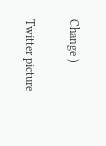Change )

Twitter picture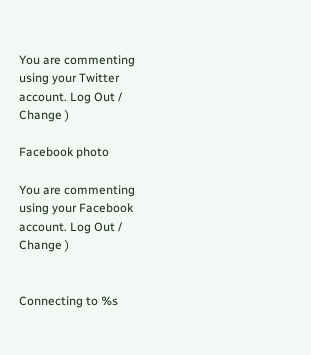You are commenting using your Twitter account. Log Out /  Change )

Facebook photo

You are commenting using your Facebook account. Log Out /  Change )


Connecting to %s